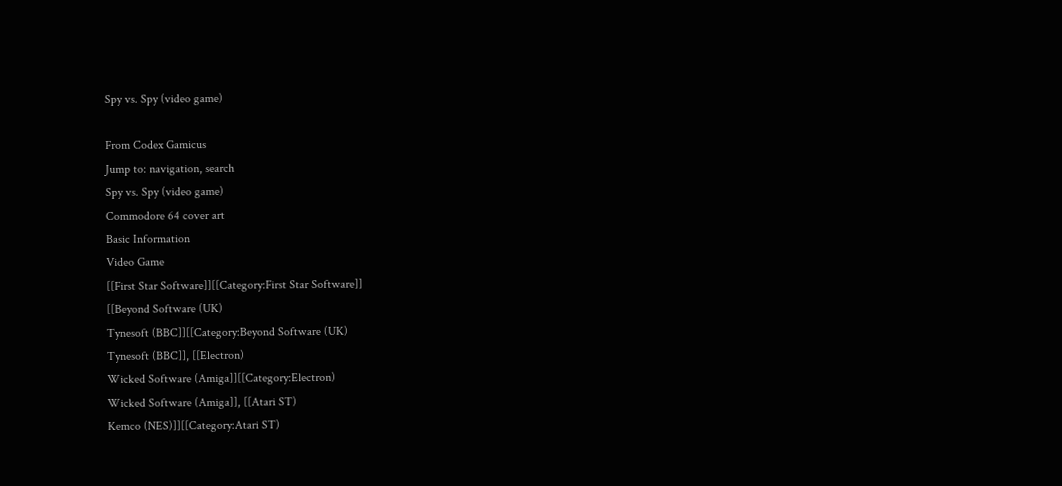Spy vs. Spy (video game)

From Codex Gamicus
Jump to: navigation, search
Spy vs. Spy (video game)
Commodore 64 cover art
Basic Information
Video Game
[[First Star Software]][[Category:First Star Software]]
[[Beyond Software (UK)
Tynesoft (BBC]][[Category:Beyond Software (UK)
Tynesoft (BBC]], [[Electron)
Wicked Software (Amiga]][[Category:Electron)
Wicked Software (Amiga]], [[Atari ST)
Kemco (NES)]][[Category:Atari ST)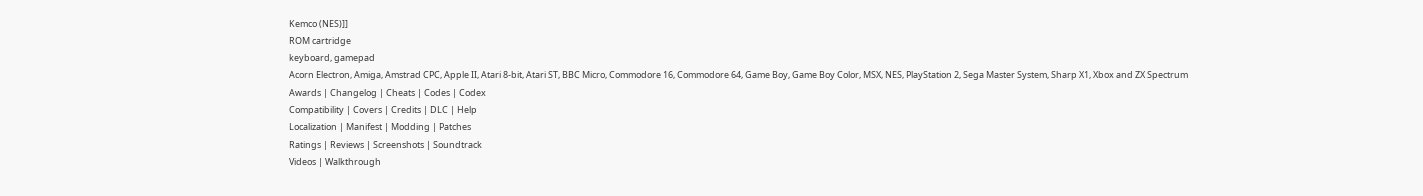Kemco (NES)]]
ROM cartridge
keyboard, gamepad
Acorn Electron, Amiga, Amstrad CPC, Apple II, Atari 8-bit, Atari ST, BBC Micro, Commodore 16, Commodore 64, Game Boy, Game Boy Color, MSX, NES, PlayStation 2, Sega Master System, Sharp X1, Xbox and ZX Spectrum
Awards | Changelog | Cheats | Codes | Codex
Compatibility | Covers | Credits | DLC | Help
Localization | Manifest | Modding | Patches
Ratings | Reviews | Screenshots | Soundtrack
Videos | Walkthrough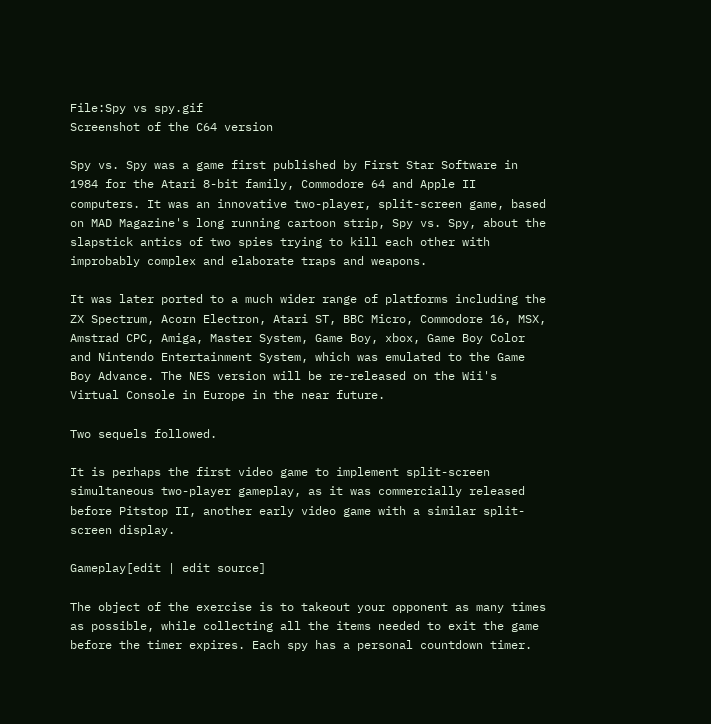File:Spy vs spy.gif
Screenshot of the C64 version

Spy vs. Spy was a game first published by First Star Software in 1984 for the Atari 8-bit family, Commodore 64 and Apple II computers. It was an innovative two-player, split-screen game, based on MAD Magazine's long running cartoon strip, Spy vs. Spy, about the slapstick antics of two spies trying to kill each other with improbably complex and elaborate traps and weapons.

It was later ported to a much wider range of platforms including the ZX Spectrum, Acorn Electron, Atari ST, BBC Micro, Commodore 16, MSX, Amstrad CPC, Amiga, Master System, Game Boy, xbox, Game Boy Color and Nintendo Entertainment System, which was emulated to the Game Boy Advance. The NES version will be re-released on the Wii's Virtual Console in Europe in the near future.

Two sequels followed.

It is perhaps the first video game to implement split-screen simultaneous two-player gameplay, as it was commercially released before Pitstop II, another early video game with a similar split-screen display.

Gameplay[edit | edit source]

The object of the exercise is to takeout your opponent as many times as possible, while collecting all the items needed to exit the game before the timer expires. Each spy has a personal countdown timer.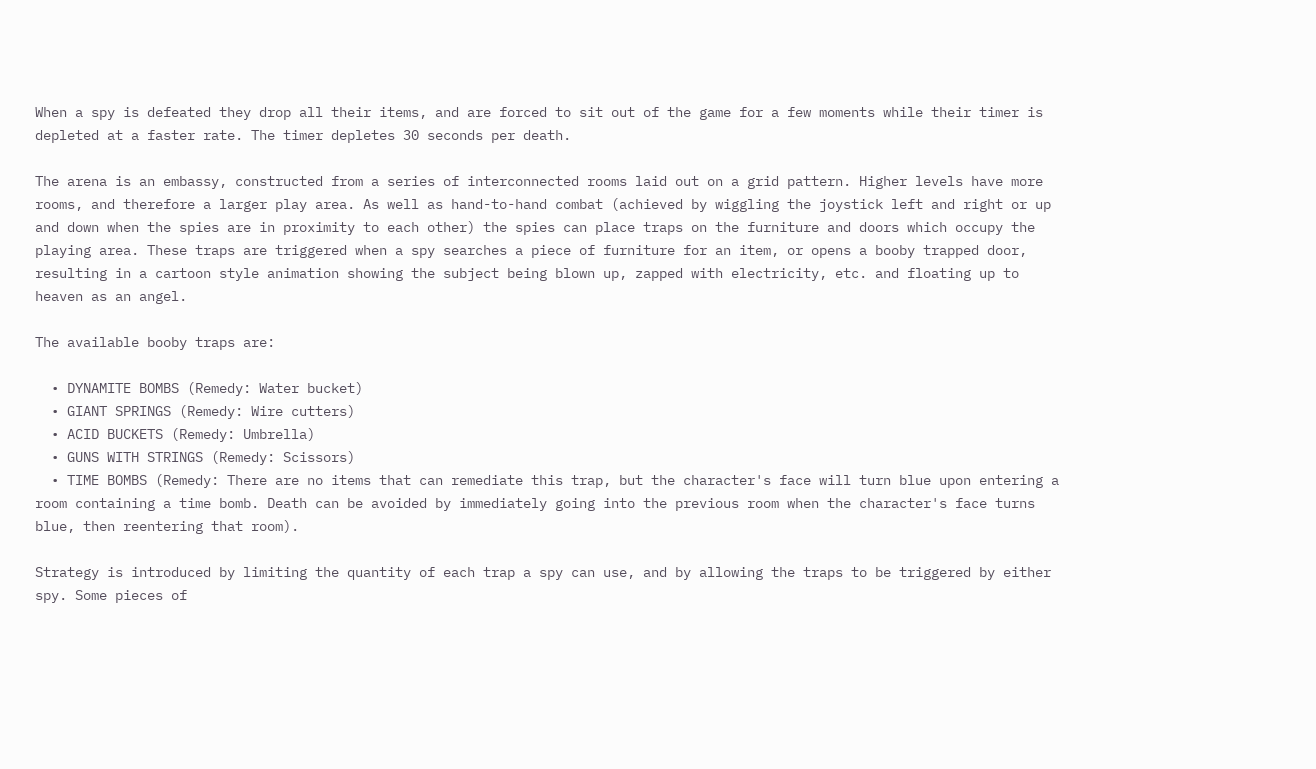When a spy is defeated they drop all their items, and are forced to sit out of the game for a few moments while their timer is depleted at a faster rate. The timer depletes 30 seconds per death.

The arena is an embassy, constructed from a series of interconnected rooms laid out on a grid pattern. Higher levels have more rooms, and therefore a larger play area. As well as hand-to-hand combat (achieved by wiggling the joystick left and right or up and down when the spies are in proximity to each other) the spies can place traps on the furniture and doors which occupy the playing area. These traps are triggered when a spy searches a piece of furniture for an item, or opens a booby trapped door, resulting in a cartoon style animation showing the subject being blown up, zapped with electricity, etc. and floating up to heaven as an angel.

The available booby traps are:

  • DYNAMITE BOMBS (Remedy: Water bucket)
  • GIANT SPRINGS (Remedy: Wire cutters)
  • ACID BUCKETS (Remedy: Umbrella)
  • GUNS WITH STRINGS (Remedy: Scissors)
  • TIME BOMBS (Remedy: There are no items that can remediate this trap, but the character's face will turn blue upon entering a room containing a time bomb. Death can be avoided by immediately going into the previous room when the character's face turns blue, then reentering that room).

Strategy is introduced by limiting the quantity of each trap a spy can use, and by allowing the traps to be triggered by either spy. Some pieces of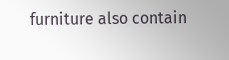furniture also contain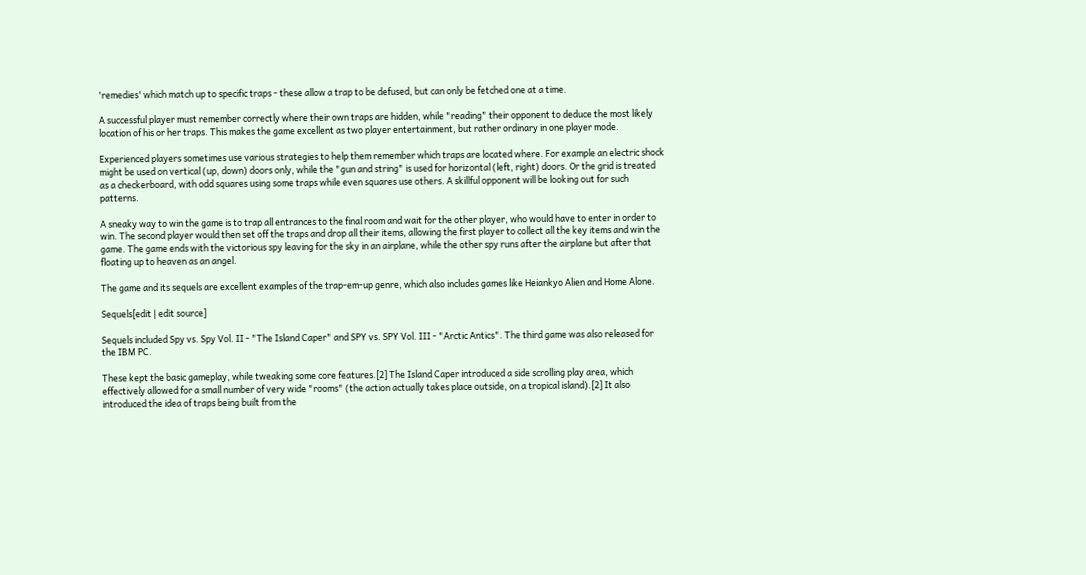'remedies' which match up to specific traps - these allow a trap to be defused, but can only be fetched one at a time.

A successful player must remember correctly where their own traps are hidden, while "reading" their opponent to deduce the most likely location of his or her traps. This makes the game excellent as two player entertainment, but rather ordinary in one player mode.

Experienced players sometimes use various strategies to help them remember which traps are located where. For example an electric shock might be used on vertical (up, down) doors only, while the "gun and string" is used for horizontal (left, right) doors. Or the grid is treated as a checkerboard, with odd squares using some traps while even squares use others. A skillful opponent will be looking out for such patterns.

A sneaky way to win the game is to trap all entrances to the final room and wait for the other player, who would have to enter in order to win. The second player would then set off the traps and drop all their items, allowing the first player to collect all the key items and win the game. The game ends with the victorious spy leaving for the sky in an airplane, while the other spy runs after the airplane but after that floating up to heaven as an angel.

The game and its sequels are excellent examples of the trap-em-up genre, which also includes games like Heiankyo Alien and Home Alone.

Sequels[edit | edit source]

Sequels included Spy vs. Spy Vol. II - "The Island Caper" and SPY vs. SPY Vol. III - "Arctic Antics". The third game was also released for the IBM PC.

These kept the basic gameplay, while tweaking some core features.[2] The Island Caper introduced a side scrolling play area, which effectively allowed for a small number of very wide "rooms" (the action actually takes place outside, on a tropical island).[2] It also introduced the idea of traps being built from the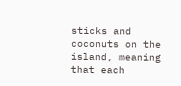sticks and coconuts on the island, meaning that each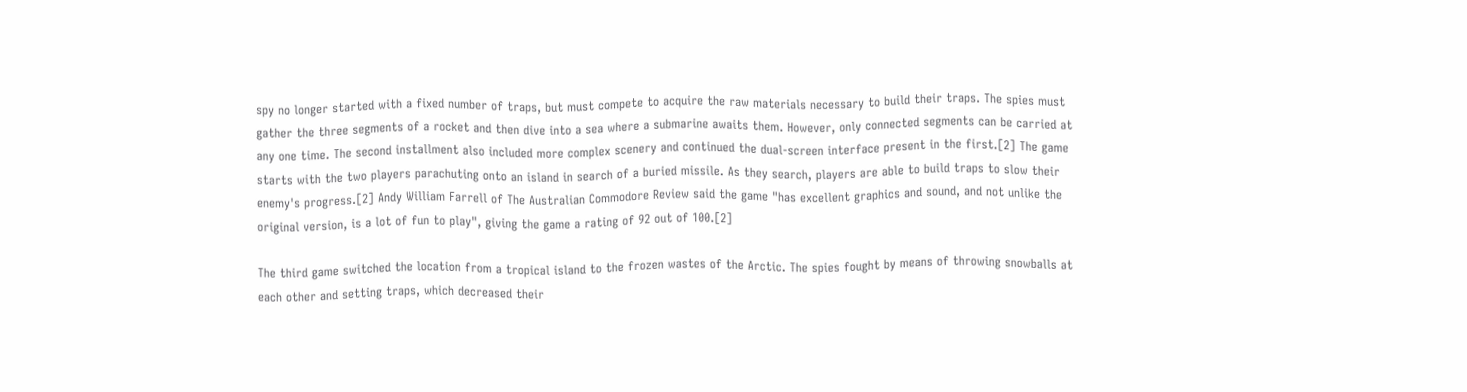spy no longer started with a fixed number of traps, but must compete to acquire the raw materials necessary to build their traps. The spies must gather the three segments of a rocket and then dive into a sea where a submarine awaits them. However, only connected segments can be carried at any one time. The second installment also included more complex scenery and continued the dual-screen interface present in the first.[2] The game starts with the two players parachuting onto an island in search of a buried missile. As they search, players are able to build traps to slow their enemy's progress.[2] Andy William Farrell of The Australian Commodore Review said the game "has excellent graphics and sound, and not unlike the original version, is a lot of fun to play", giving the game a rating of 92 out of 100.[2]

The third game switched the location from a tropical island to the frozen wastes of the Arctic. The spies fought by means of throwing snowballs at each other and setting traps, which decreased their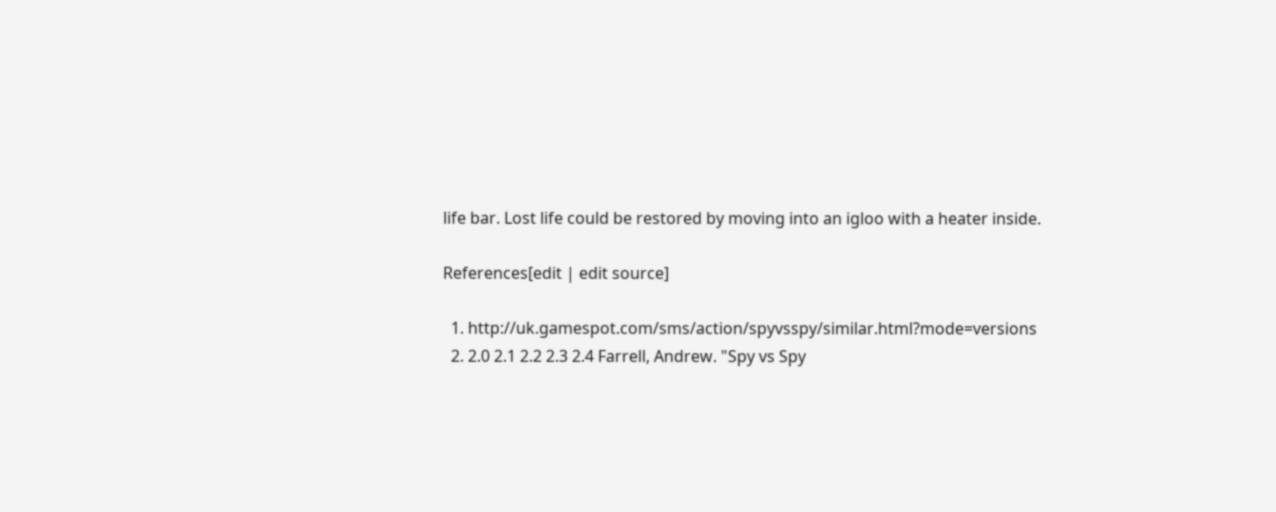life bar. Lost life could be restored by moving into an igloo with a heater inside.

References[edit | edit source]

  1. http://uk.gamespot.com/sms/action/spyvsspy/similar.html?mode=versions
  2. 2.0 2.1 2.2 2.3 2.4 Farrell, Andrew. "Spy vs Spy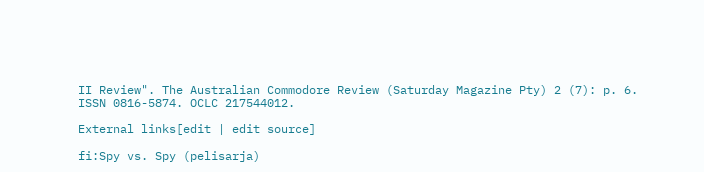II Review". The Australian Commodore Review (Saturday Magazine Pty) 2 (7): p. 6. ISSN 0816-5874. OCLC 217544012.

External links[edit | edit source]

fi:Spy vs. Spy (pelisarja)